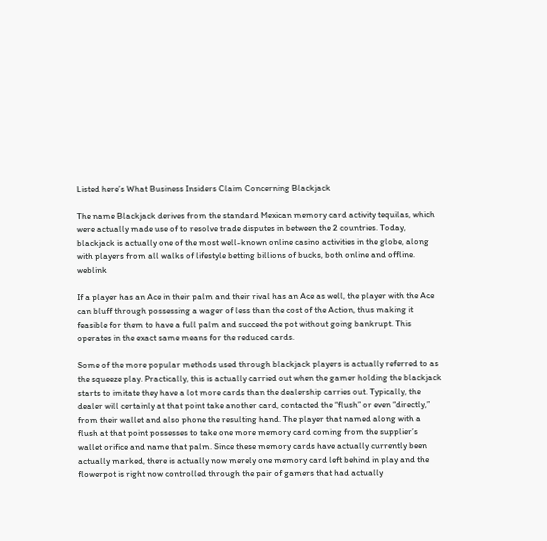Listed here’s What Business Insiders Claim Concerning Blackjack

The name Blackjack derives from the standard Mexican memory card activity tequilas, which were actually made use of to resolve trade disputes in between the 2 countries. Today, blackjack is actually one of the most well-known online casino activities in the globe, along with players from all walks of lifestyle betting billions of bucks, both online and offline. weblink

If a player has an Ace in their palm and their rival has an Ace as well, the player with the Ace can bluff through possessing a wager of less than the cost of the Action, thus making it feasible for them to have a full palm and succeed the pot without going bankrupt. This operates in the exact same means for the reduced cards.

Some of the more popular methods used through blackjack players is actually referred to as the squeeze play. Practically, this is actually carried out when the gamer holding the blackjack starts to imitate they have a lot more cards than the dealership carries out. Typically, the dealer will certainly at that point take another card, contacted the “flush” or even “directly,” from their wallet and also phone the resulting hand. The player that named along with a flush at that point possesses to take one more memory card coming from the supplier’s wallet orifice and name that palm. Since these memory cards have actually currently been actually marked, there is actually now merely one memory card left behind in play and the flowerpot is right now controlled through the pair of gamers that had actually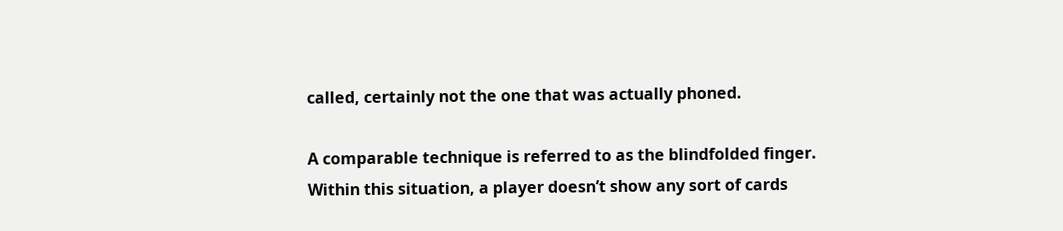called, certainly not the one that was actually phoned.

A comparable technique is referred to as the blindfolded finger. Within this situation, a player doesn’t show any sort of cards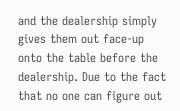and the dealership simply gives them out face-up onto the table before the dealership. Due to the fact that no one can figure out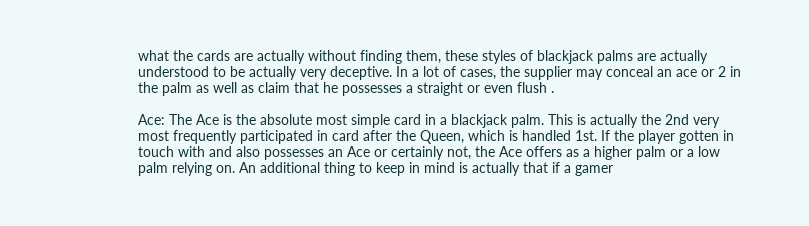what the cards are actually without finding them, these styles of blackjack palms are actually understood to be actually very deceptive. In a lot of cases, the supplier may conceal an ace or 2 in the palm as well as claim that he possesses a straight or even flush .

Ace: The Ace is the absolute most simple card in a blackjack palm. This is actually the 2nd very most frequently participated in card after the Queen, which is handled 1st. If the player gotten in touch with and also possesses an Ace or certainly not, the Ace offers as a higher palm or a low palm relying on. An additional thing to keep in mind is actually that if a gamer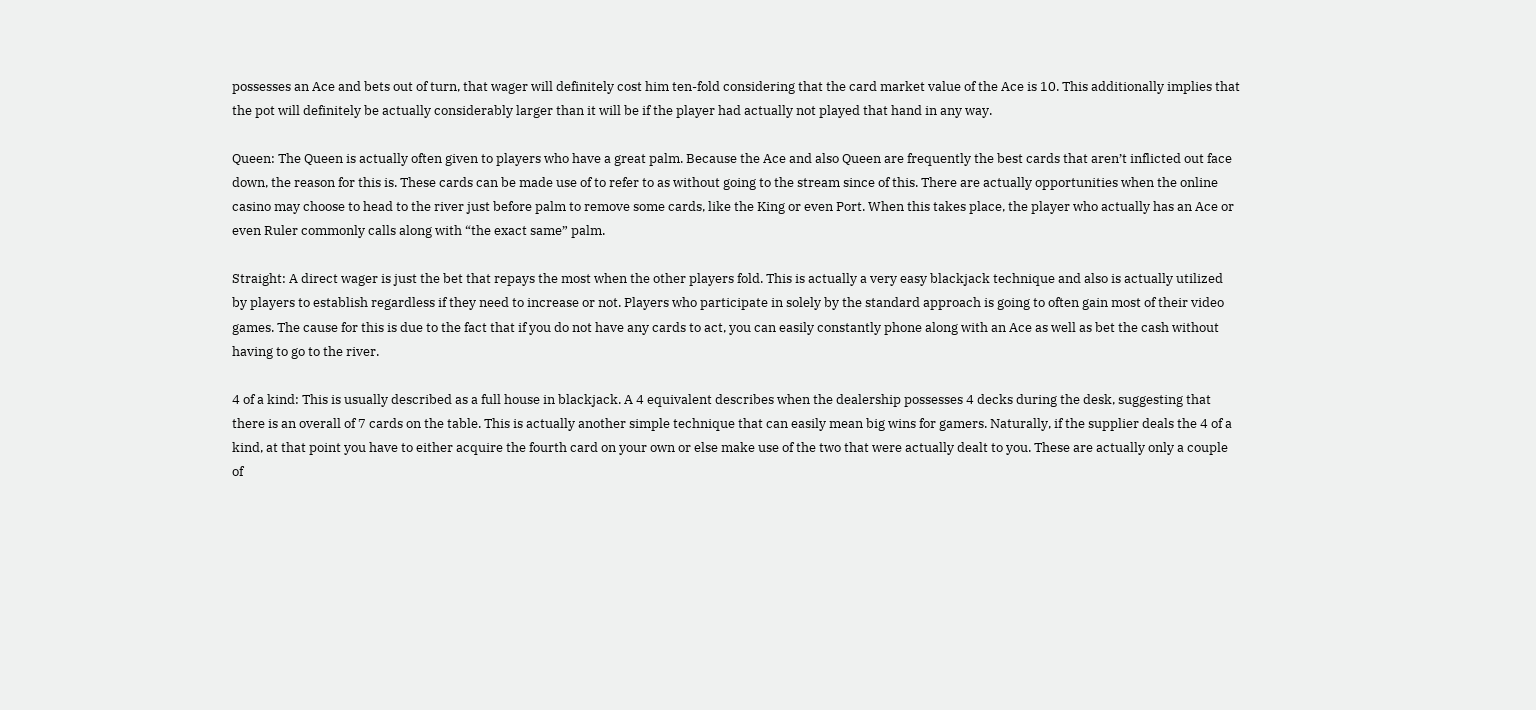possesses an Ace and bets out of turn, that wager will definitely cost him ten-fold considering that the card market value of the Ace is 10. This additionally implies that the pot will definitely be actually considerably larger than it will be if the player had actually not played that hand in any way.

Queen: The Queen is actually often given to players who have a great palm. Because the Ace and also Queen are frequently the best cards that aren’t inflicted out face down, the reason for this is. These cards can be made use of to refer to as without going to the stream since of this. There are actually opportunities when the online casino may choose to head to the river just before palm to remove some cards, like the King or even Port. When this takes place, the player who actually has an Ace or even Ruler commonly calls along with “the exact same” palm.

Straight: A direct wager is just the bet that repays the most when the other players fold. This is actually a very easy blackjack technique and also is actually utilized by players to establish regardless if they need to increase or not. Players who participate in solely by the standard approach is going to often gain most of their video games. The cause for this is due to the fact that if you do not have any cards to act, you can easily constantly phone along with an Ace as well as bet the cash without having to go to the river.

4 of a kind: This is usually described as a full house in blackjack. A 4 equivalent describes when the dealership possesses 4 decks during the desk, suggesting that there is an overall of 7 cards on the table. This is actually another simple technique that can easily mean big wins for gamers. Naturally, if the supplier deals the 4 of a kind, at that point you have to either acquire the fourth card on your own or else make use of the two that were actually dealt to you. These are actually only a couple of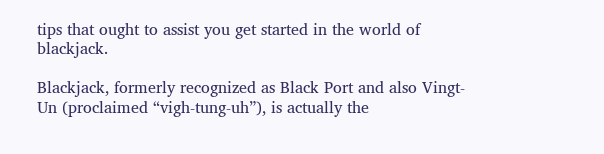tips that ought to assist you get started in the world of blackjack.

Blackjack, formerly recognized as Black Port and also Vingt-Un (proclaimed “vigh-tung-uh”), is actually the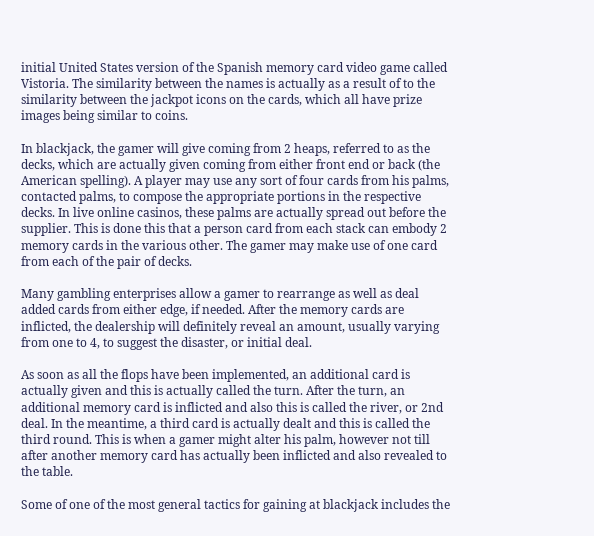initial United States version of the Spanish memory card video game called Vistoria. The similarity between the names is actually as a result of to the similarity between the jackpot icons on the cards, which all have prize images being similar to coins.

In blackjack, the gamer will give coming from 2 heaps, referred to as the decks, which are actually given coming from either front end or back (the American spelling). A player may use any sort of four cards from his palms, contacted palms, to compose the appropriate portions in the respective decks. In live online casinos, these palms are actually spread out before the supplier. This is done this that a person card from each stack can embody 2 memory cards in the various other. The gamer may make use of one card from each of the pair of decks.

Many gambling enterprises allow a gamer to rearrange as well as deal added cards from either edge, if needed. After the memory cards are inflicted, the dealership will definitely reveal an amount, usually varying from one to 4, to suggest the disaster, or initial deal.

As soon as all the flops have been implemented, an additional card is actually given and this is actually called the turn. After the turn, an additional memory card is inflicted and also this is called the river, or 2nd deal. In the meantime, a third card is actually dealt and this is called the third round. This is when a gamer might alter his palm, however not till after another memory card has actually been inflicted and also revealed to the table.

Some of one of the most general tactics for gaining at blackjack includes the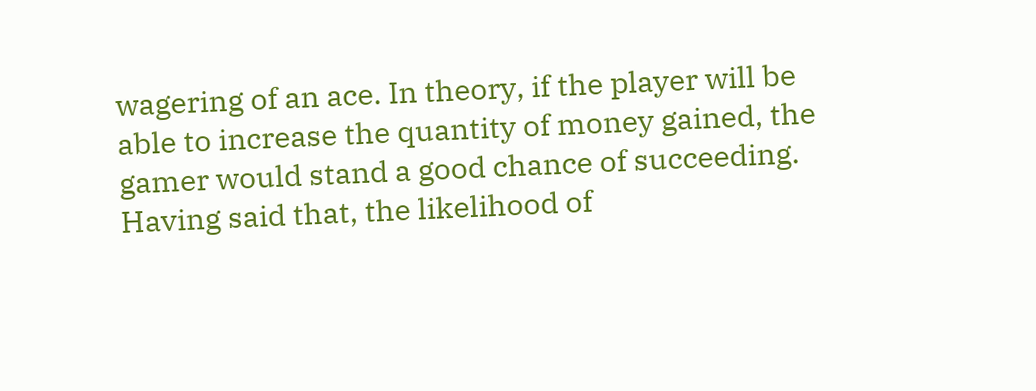wagering of an ace. In theory, if the player will be able to increase the quantity of money gained, the gamer would stand a good chance of succeeding. Having said that, the likelihood of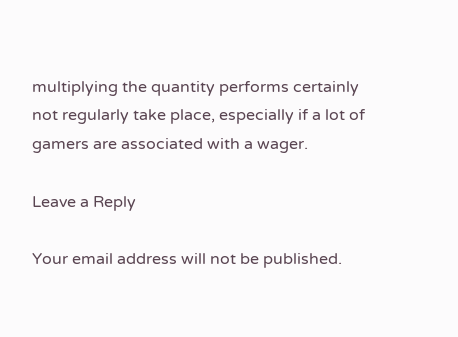multiplying the quantity performs certainly not regularly take place, especially if a lot of gamers are associated with a wager.

Leave a Reply

Your email address will not be published.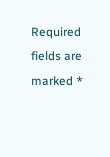Required fields are marked *